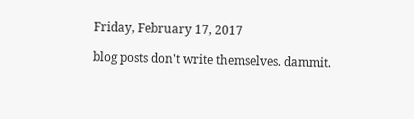Friday, February 17, 2017

blog posts don't write themselves. dammit.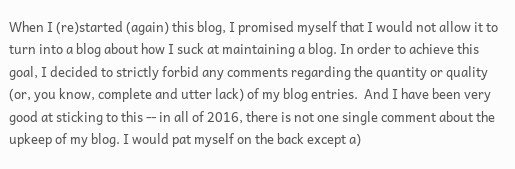When I (re)started (again) this blog, I promised myself that I would not allow it to turn into a blog about how I suck at maintaining a blog. In order to achieve this goal, I decided to strictly forbid any comments regarding the quantity or quality (or, you know, complete and utter lack) of my blog entries.  And I have been very good at sticking to this -- in all of 2016, there is not one single comment about the upkeep of my blog. I would pat myself on the back except a)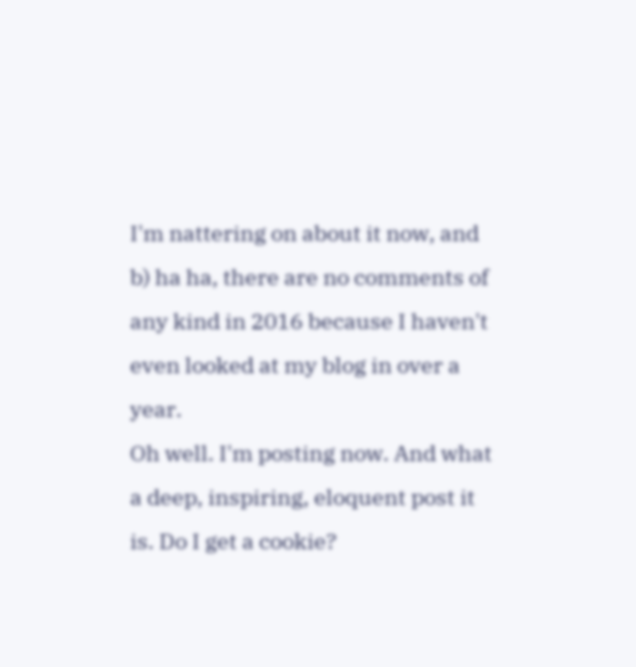I'm nattering on about it now, and b) ha ha, there are no comments of any kind in 2016 because I haven't even looked at my blog in over a year.
Oh well. I'm posting now. And what a deep, inspiring, eloquent post it is. Do I get a cookie?